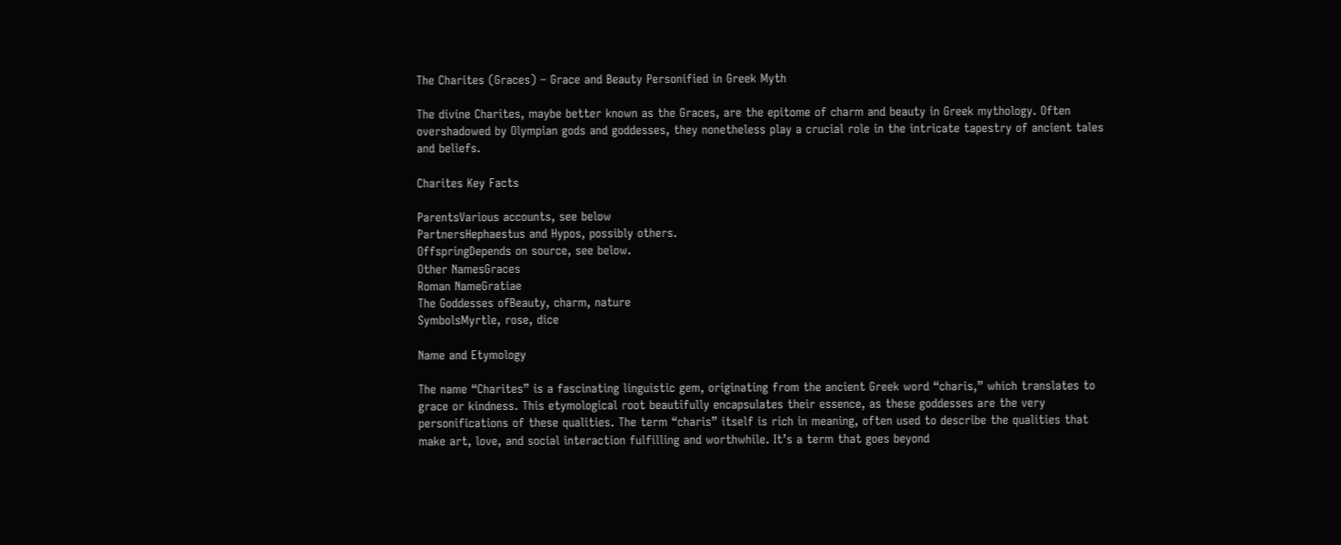The Charites (Graces) – Grace and Beauty Personified in Greek Myth

The divine Charites, maybe better known as the Graces, are the epitome of charm and beauty in Greek mythology. Often overshadowed by Olympian gods and goddesses, they nonetheless play a crucial role in the intricate tapestry of ancient tales and beliefs.

Charites Key Facts

ParentsVarious accounts, see below
PartnersHephaestus and Hypos, possibly others.
OffspringDepends on source, see below.
Other NamesGraces
Roman NameGratiae
The Goddesses ofBeauty, charm, nature
SymbolsMyrtle, rose, dice

Name and Etymology

The name “Charites” is a fascinating linguistic gem, originating from the ancient Greek word “charis,” which translates to grace or kindness. This etymological root beautifully encapsulates their essence, as these goddesses are the very personifications of these qualities. The term “charis” itself is rich in meaning, often used to describe the qualities that make art, love, and social interaction fulfilling and worthwhile. It’s a term that goes beyond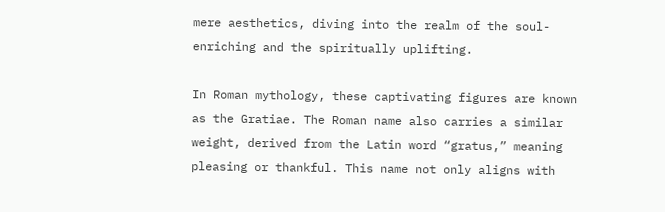mere aesthetics, diving into the realm of the soul-enriching and the spiritually uplifting.

In Roman mythology, these captivating figures are known as the Gratiae. The Roman name also carries a similar weight, derived from the Latin word “gratus,” meaning pleasing or thankful. This name not only aligns with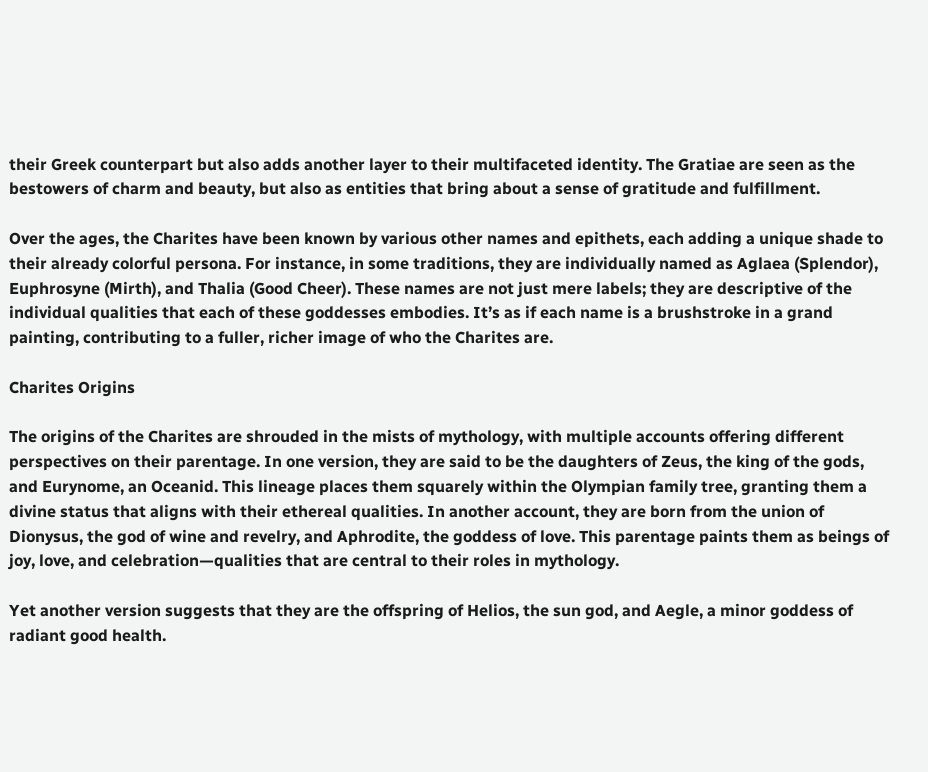their Greek counterpart but also adds another layer to their multifaceted identity. The Gratiae are seen as the bestowers of charm and beauty, but also as entities that bring about a sense of gratitude and fulfillment.

Over the ages, the Charites have been known by various other names and epithets, each adding a unique shade to their already colorful persona. For instance, in some traditions, they are individually named as Aglaea (Splendor), Euphrosyne (Mirth), and Thalia (Good Cheer). These names are not just mere labels; they are descriptive of the individual qualities that each of these goddesses embodies. It’s as if each name is a brushstroke in a grand painting, contributing to a fuller, richer image of who the Charites are.

Charites Origins

The origins of the Charites are shrouded in the mists of mythology, with multiple accounts offering different perspectives on their parentage. In one version, they are said to be the daughters of Zeus, the king of the gods, and Eurynome, an Oceanid. This lineage places them squarely within the Olympian family tree, granting them a divine status that aligns with their ethereal qualities. In another account, they are born from the union of Dionysus, the god of wine and revelry, and Aphrodite, the goddess of love. This parentage paints them as beings of joy, love, and celebration—qualities that are central to their roles in mythology.

Yet another version suggests that they are the offspring of Helios, the sun god, and Aegle, a minor goddess of radiant good health.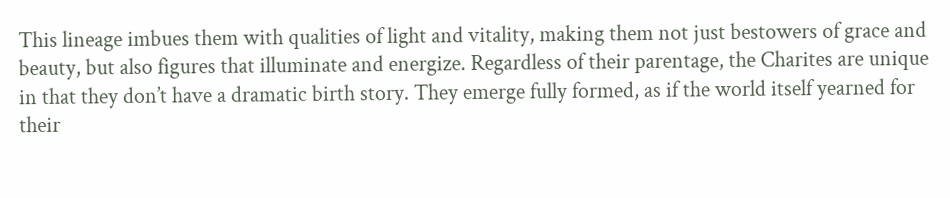This lineage imbues them with qualities of light and vitality, making them not just bestowers of grace and beauty, but also figures that illuminate and energize. Regardless of their parentage, the Charites are unique in that they don’t have a dramatic birth story. They emerge fully formed, as if the world itself yearned for their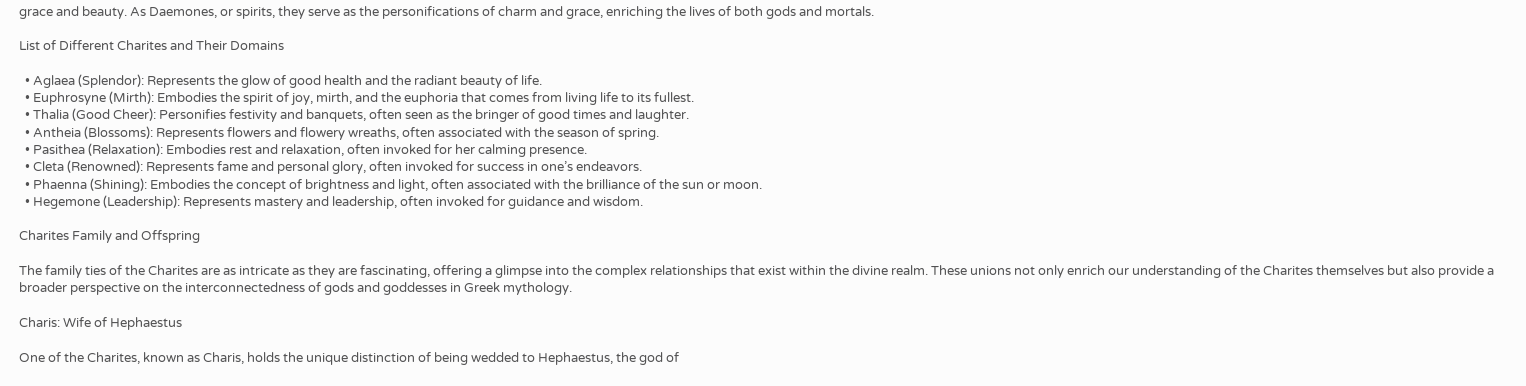grace and beauty. As Daemones, or spirits, they serve as the personifications of charm and grace, enriching the lives of both gods and mortals.

List of Different Charites and Their Domains

  • Aglaea (Splendor): Represents the glow of good health and the radiant beauty of life.
  • Euphrosyne (Mirth): Embodies the spirit of joy, mirth, and the euphoria that comes from living life to its fullest.
  • Thalia (Good Cheer): Personifies festivity and banquets, often seen as the bringer of good times and laughter.
  • Antheia (Blossoms): Represents flowers and flowery wreaths, often associated with the season of spring.
  • Pasithea (Relaxation): Embodies rest and relaxation, often invoked for her calming presence.
  • Cleta (Renowned): Represents fame and personal glory, often invoked for success in one’s endeavors.
  • Phaenna (Shining): Embodies the concept of brightness and light, often associated with the brilliance of the sun or moon.
  • Hegemone (Leadership): Represents mastery and leadership, often invoked for guidance and wisdom.

Charites Family and Offspring

The family ties of the Charites are as intricate as they are fascinating, offering a glimpse into the complex relationships that exist within the divine realm. These unions not only enrich our understanding of the Charites themselves but also provide a broader perspective on the interconnectedness of gods and goddesses in Greek mythology.

Charis: Wife of Hephaestus

One of the Charites, known as Charis, holds the unique distinction of being wedded to Hephaestus, the god of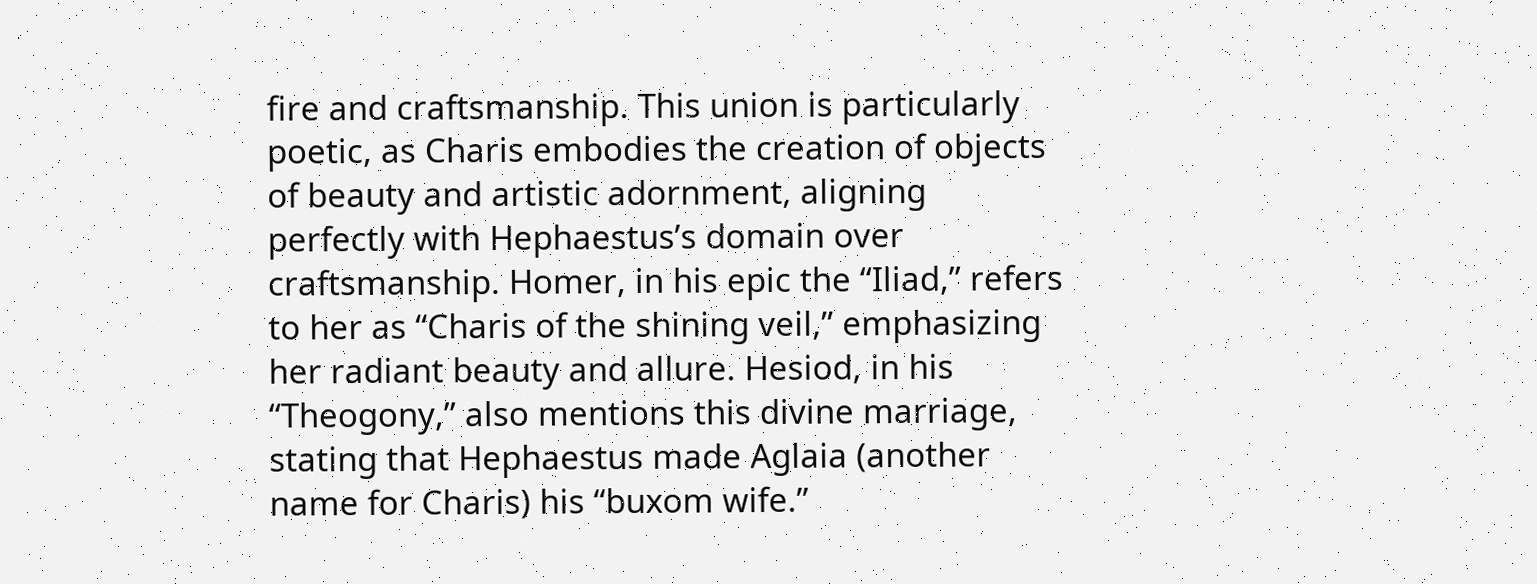fire and craftsmanship. This union is particularly poetic, as Charis embodies the creation of objects of beauty and artistic adornment, aligning perfectly with Hephaestus’s domain over craftsmanship. Homer, in his epic the “Iliad,” refers to her as “Charis of the shining veil,” emphasizing her radiant beauty and allure. Hesiod, in his “Theogony,” also mentions this divine marriage, stating that Hephaestus made Aglaia (another name for Charis) his “buxom wife.”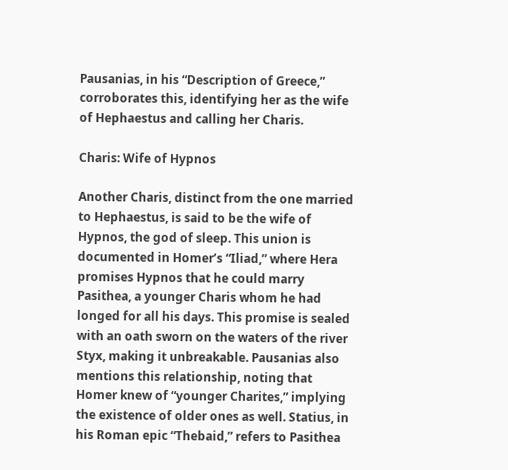Pausanias, in his “Description of Greece,” corroborates this, identifying her as the wife of Hephaestus and calling her Charis.

Charis: Wife of Hypnos

Another Charis, distinct from the one married to Hephaestus, is said to be the wife of Hypnos, the god of sleep. This union is documented in Homer’s “Iliad,” where Hera promises Hypnos that he could marry Pasithea, a younger Charis whom he had longed for all his days. This promise is sealed with an oath sworn on the waters of the river Styx, making it unbreakable. Pausanias also mentions this relationship, noting that Homer knew of “younger Charites,” implying the existence of older ones as well. Statius, in his Roman epic “Thebaid,” refers to Pasithea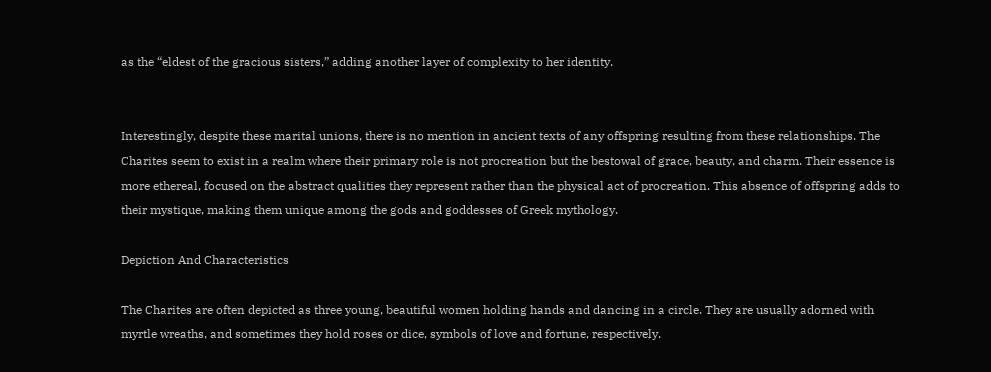as the “eldest of the gracious sisters,” adding another layer of complexity to her identity.


Interestingly, despite these marital unions, there is no mention in ancient texts of any offspring resulting from these relationships. The Charites seem to exist in a realm where their primary role is not procreation but the bestowal of grace, beauty, and charm. Their essence is more ethereal, focused on the abstract qualities they represent rather than the physical act of procreation. This absence of offspring adds to their mystique, making them unique among the gods and goddesses of Greek mythology.

Depiction And Characteristics

The Charites are often depicted as three young, beautiful women holding hands and dancing in a circle. They are usually adorned with myrtle wreaths, and sometimes they hold roses or dice, symbols of love and fortune, respectively.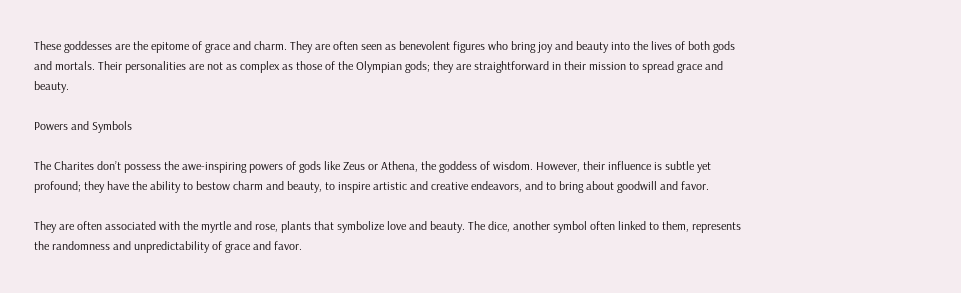These goddesses are the epitome of grace and charm. They are often seen as benevolent figures who bring joy and beauty into the lives of both gods and mortals. Their personalities are not as complex as those of the Olympian gods; they are straightforward in their mission to spread grace and beauty.

Powers and Symbols

The Charites don’t possess the awe-inspiring powers of gods like Zeus or Athena, the goddess of wisdom. However, their influence is subtle yet profound; they have the ability to bestow charm and beauty, to inspire artistic and creative endeavors, and to bring about goodwill and favor.

They are often associated with the myrtle and rose, plants that symbolize love and beauty. The dice, another symbol often linked to them, represents the randomness and unpredictability of grace and favor.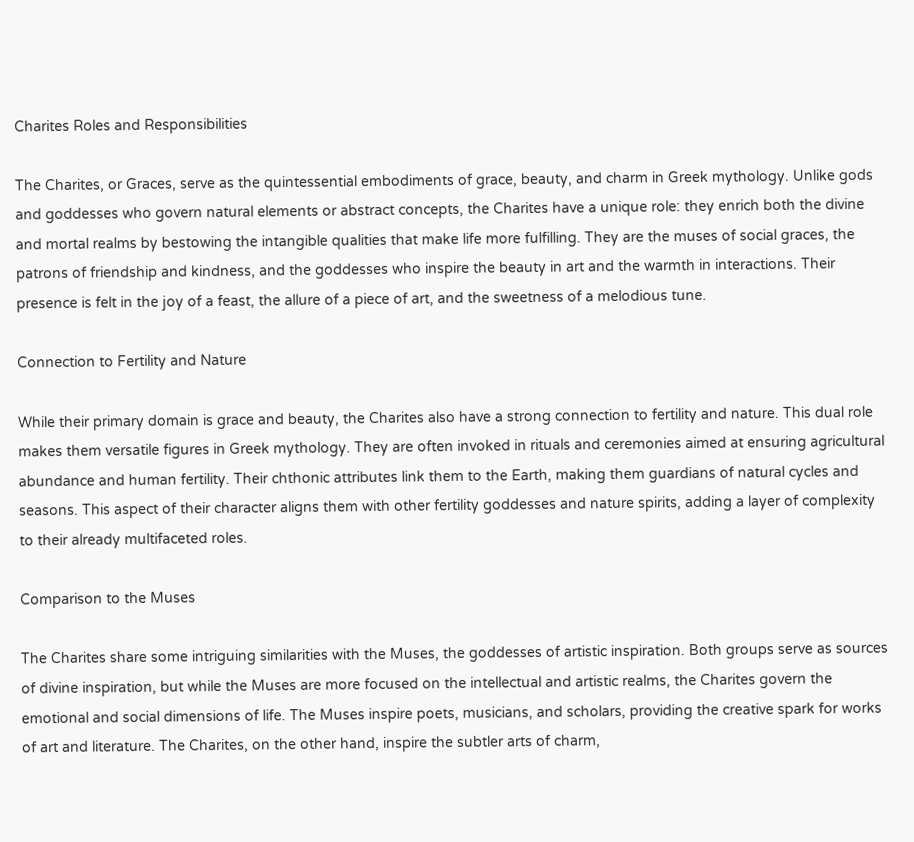Charites Roles and Responsibilities

The Charites, or Graces, serve as the quintessential embodiments of grace, beauty, and charm in Greek mythology. Unlike gods and goddesses who govern natural elements or abstract concepts, the Charites have a unique role: they enrich both the divine and mortal realms by bestowing the intangible qualities that make life more fulfilling. They are the muses of social graces, the patrons of friendship and kindness, and the goddesses who inspire the beauty in art and the warmth in interactions. Their presence is felt in the joy of a feast, the allure of a piece of art, and the sweetness of a melodious tune.

Connection to Fertility and Nature

While their primary domain is grace and beauty, the Charites also have a strong connection to fertility and nature. This dual role makes them versatile figures in Greek mythology. They are often invoked in rituals and ceremonies aimed at ensuring agricultural abundance and human fertility. Their chthonic attributes link them to the Earth, making them guardians of natural cycles and seasons. This aspect of their character aligns them with other fertility goddesses and nature spirits, adding a layer of complexity to their already multifaceted roles.

Comparison to the Muses

The Charites share some intriguing similarities with the Muses, the goddesses of artistic inspiration. Both groups serve as sources of divine inspiration, but while the Muses are more focused on the intellectual and artistic realms, the Charites govern the emotional and social dimensions of life. The Muses inspire poets, musicians, and scholars, providing the creative spark for works of art and literature. The Charites, on the other hand, inspire the subtler arts of charm,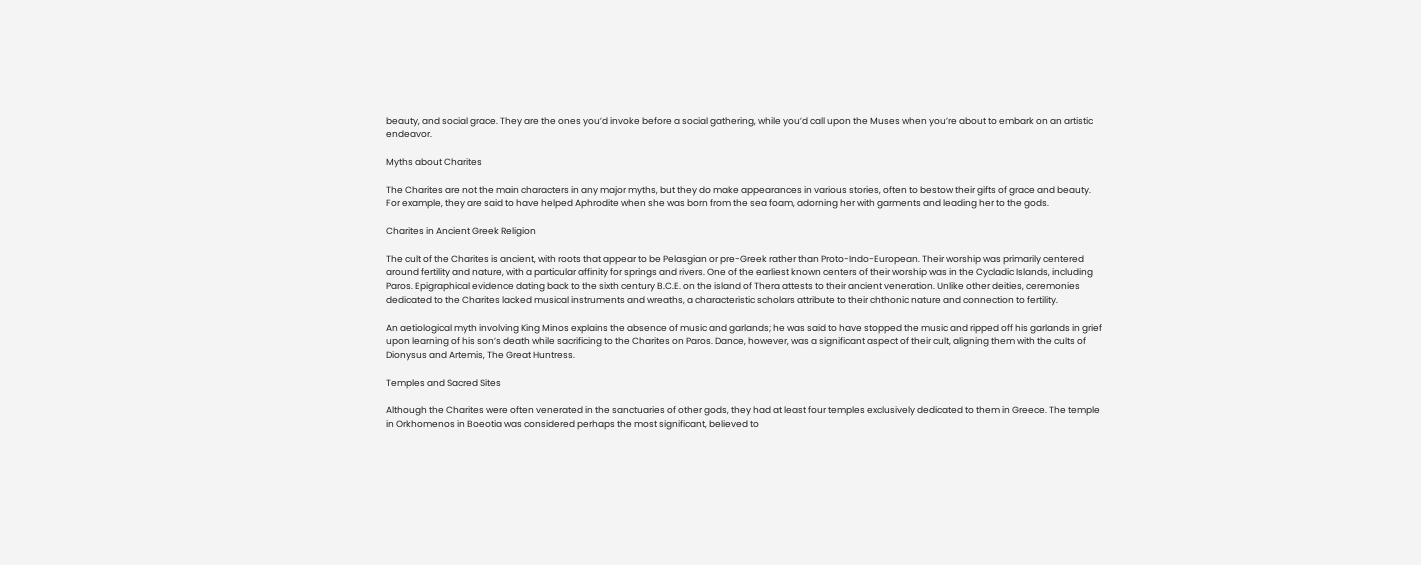beauty, and social grace. They are the ones you’d invoke before a social gathering, while you’d call upon the Muses when you’re about to embark on an artistic endeavor.

Myths about Charites

The Charites are not the main characters in any major myths, but they do make appearances in various stories, often to bestow their gifts of grace and beauty. For example, they are said to have helped Aphrodite when she was born from the sea foam, adorning her with garments and leading her to the gods.

Charites in Ancient Greek Religion

The cult of the Charites is ancient, with roots that appear to be Pelasgian or pre-Greek rather than Proto-Indo-European. Their worship was primarily centered around fertility and nature, with a particular affinity for springs and rivers. One of the earliest known centers of their worship was in the Cycladic Islands, including Paros. Epigraphical evidence dating back to the sixth century B.C.E. on the island of Thera attests to their ancient veneration. Unlike other deities, ceremonies dedicated to the Charites lacked musical instruments and wreaths, a characteristic scholars attribute to their chthonic nature and connection to fertility.

An aetiological myth involving King Minos explains the absence of music and garlands; he was said to have stopped the music and ripped off his garlands in grief upon learning of his son’s death while sacrificing to the Charites on Paros. Dance, however, was a significant aspect of their cult, aligning them with the cults of Dionysus and Artemis, The Great Huntress.

Temples and Sacred Sites

Although the Charites were often venerated in the sanctuaries of other gods, they had at least four temples exclusively dedicated to them in Greece. The temple in Orkhomenos in Boeotia was considered perhaps the most significant, believed to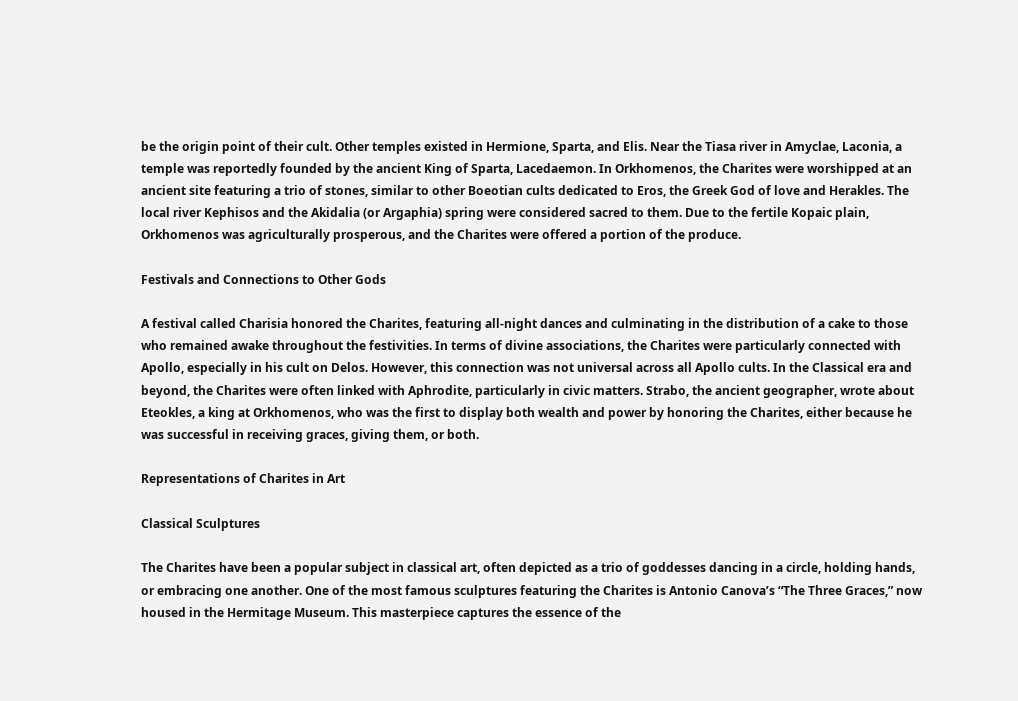be the origin point of their cult. Other temples existed in Hermione, Sparta, and Elis. Near the Tiasa river in Amyclae, Laconia, a temple was reportedly founded by the ancient King of Sparta, Lacedaemon. In Orkhomenos, the Charites were worshipped at an ancient site featuring a trio of stones, similar to other Boeotian cults dedicated to Eros, the Greek God of love and Herakles. The local river Kephisos and the Akidalia (or Argaphia) spring were considered sacred to them. Due to the fertile Kopaic plain, Orkhomenos was agriculturally prosperous, and the Charites were offered a portion of the produce.

Festivals and Connections to Other Gods

A festival called Charisia honored the Charites, featuring all-night dances and culminating in the distribution of a cake to those who remained awake throughout the festivities. In terms of divine associations, the Charites were particularly connected with Apollo, especially in his cult on Delos. However, this connection was not universal across all Apollo cults. In the Classical era and beyond, the Charites were often linked with Aphrodite, particularly in civic matters. Strabo, the ancient geographer, wrote about Eteokles, a king at Orkhomenos, who was the first to display both wealth and power by honoring the Charites, either because he was successful in receiving graces, giving them, or both.

Representations of Charites in Art

Classical Sculptures

The Charites have been a popular subject in classical art, often depicted as a trio of goddesses dancing in a circle, holding hands, or embracing one another. One of the most famous sculptures featuring the Charites is Antonio Canova’s “The Three Graces,” now housed in the Hermitage Museum. This masterpiece captures the essence of the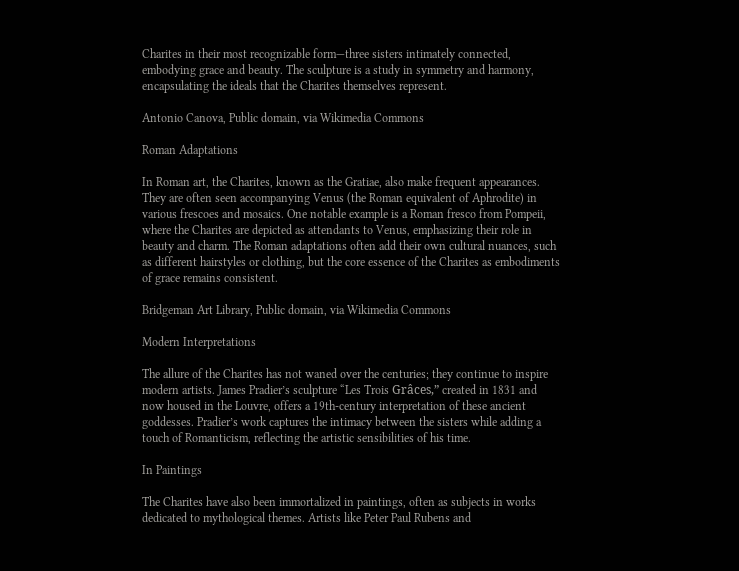Charites in their most recognizable form—three sisters intimately connected, embodying grace and beauty. The sculpture is a study in symmetry and harmony, encapsulating the ideals that the Charites themselves represent.

Antonio Canova, Public domain, via Wikimedia Commons

Roman Adaptations

In Roman art, the Charites, known as the Gratiae, also make frequent appearances. They are often seen accompanying Venus (the Roman equivalent of Aphrodite) in various frescoes and mosaics. One notable example is a Roman fresco from Pompeii, where the Charites are depicted as attendants to Venus, emphasizing their role in beauty and charm. The Roman adaptations often add their own cultural nuances, such as different hairstyles or clothing, but the core essence of the Charites as embodiments of grace remains consistent.

Bridgeman Art Library, Public domain, via Wikimedia Commons

Modern Interpretations

The allure of the Charites has not waned over the centuries; they continue to inspire modern artists. James Pradier’s sculpture “Les Trois Grâces,” created in 1831 and now housed in the Louvre, offers a 19th-century interpretation of these ancient goddesses. Pradier’s work captures the intimacy between the sisters while adding a touch of Romanticism, reflecting the artistic sensibilities of his time.

In Paintings

The Charites have also been immortalized in paintings, often as subjects in works dedicated to mythological themes. Artists like Peter Paul Rubens and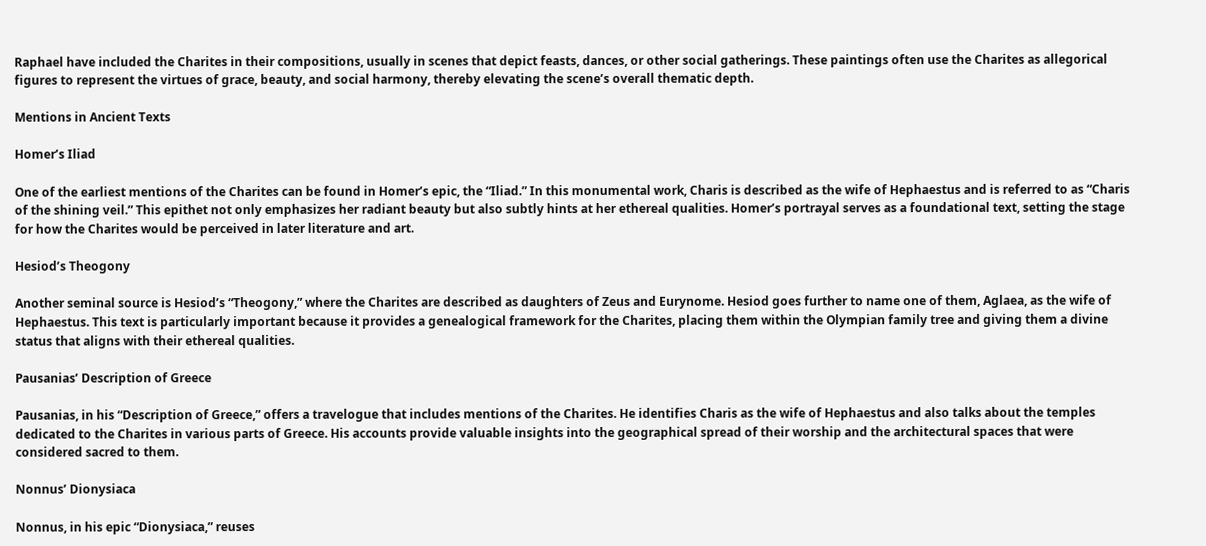Raphael have included the Charites in their compositions, usually in scenes that depict feasts, dances, or other social gatherings. These paintings often use the Charites as allegorical figures to represent the virtues of grace, beauty, and social harmony, thereby elevating the scene’s overall thematic depth.

Mentions in Ancient Texts

Homer’s Iliad

One of the earliest mentions of the Charites can be found in Homer’s epic, the “Iliad.” In this monumental work, Charis is described as the wife of Hephaestus and is referred to as “Charis of the shining veil.” This epithet not only emphasizes her radiant beauty but also subtly hints at her ethereal qualities. Homer’s portrayal serves as a foundational text, setting the stage for how the Charites would be perceived in later literature and art.

Hesiod’s Theogony

Another seminal source is Hesiod’s “Theogony,” where the Charites are described as daughters of Zeus and Eurynome. Hesiod goes further to name one of them, Aglaea, as the wife of Hephaestus. This text is particularly important because it provides a genealogical framework for the Charites, placing them within the Olympian family tree and giving them a divine status that aligns with their ethereal qualities.

Pausanias’ Description of Greece

Pausanias, in his “Description of Greece,” offers a travelogue that includes mentions of the Charites. He identifies Charis as the wife of Hephaestus and also talks about the temples dedicated to the Charites in various parts of Greece. His accounts provide valuable insights into the geographical spread of their worship and the architectural spaces that were considered sacred to them.

Nonnus’ Dionysiaca

Nonnus, in his epic “Dionysiaca,” reuses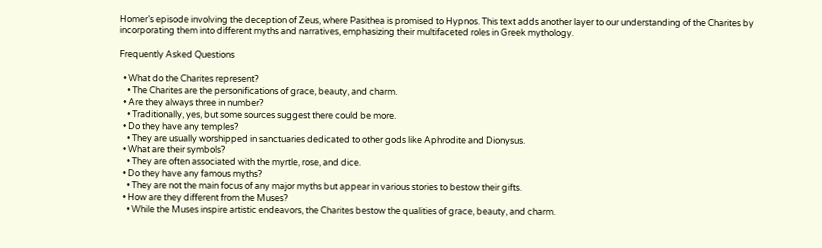Homer’s episode involving the deception of Zeus, where Pasithea is promised to Hypnos. This text adds another layer to our understanding of the Charites by incorporating them into different myths and narratives, emphasizing their multifaceted roles in Greek mythology.

Frequently Asked Questions

  • What do the Charites represent?
    • The Charites are the personifications of grace, beauty, and charm.
  • Are they always three in number?
    • Traditionally, yes, but some sources suggest there could be more.
  • Do they have any temples?
    • They are usually worshipped in sanctuaries dedicated to other gods like Aphrodite and Dionysus.
  • What are their symbols?
    • They are often associated with the myrtle, rose, and dice.
  • Do they have any famous myths?
    • They are not the main focus of any major myths but appear in various stories to bestow their gifts.
  • How are they different from the Muses?
    • While the Muses inspire artistic endeavors, the Charites bestow the qualities of grace, beauty, and charm.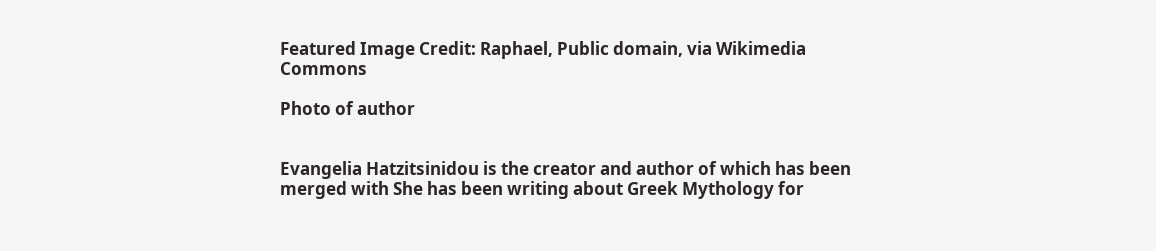Featured Image Credit: Raphael, Public domain, via Wikimedia Commons

Photo of author


Evangelia Hatzitsinidou is the creator and author of which has been merged with She has been writing about Greek Mythology for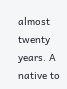almost twenty years. A native to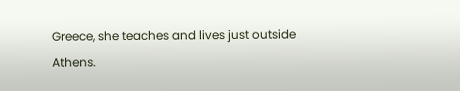Greece, she teaches and lives just outside Athens.